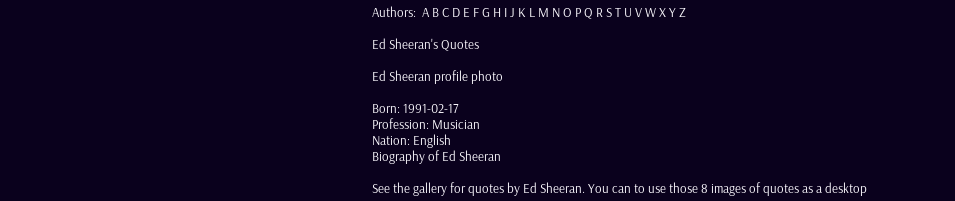Authors:  A B C D E F G H I J K L M N O P Q R S T U V W X Y Z

Ed Sheeran's Quotes

Ed Sheeran profile photo

Born: 1991-02-17
Profession: Musician
Nation: English
Biography of Ed Sheeran

See the gallery for quotes by Ed Sheeran. You can to use those 8 images of quotes as a desktop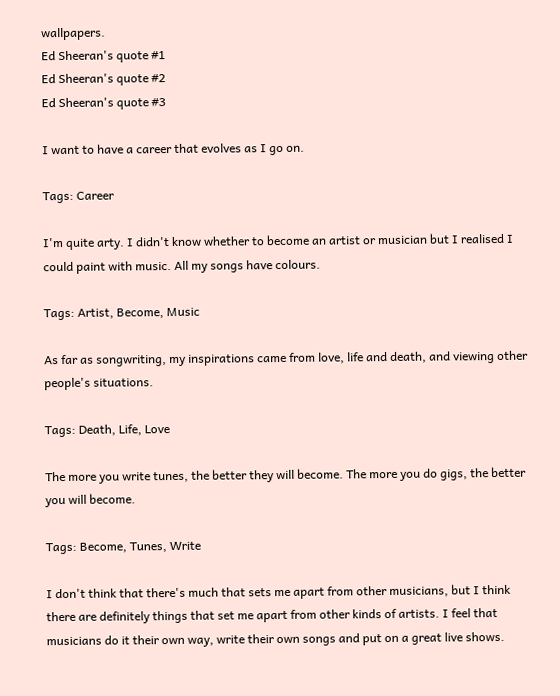wallpapers.
Ed Sheeran's quote #1
Ed Sheeran's quote #2
Ed Sheeran's quote #3

I want to have a career that evolves as I go on.

Tags: Career

I'm quite arty. I didn't know whether to become an artist or musician but I realised I could paint with music. All my songs have colours.

Tags: Artist, Become, Music

As far as songwriting, my inspirations came from love, life and death, and viewing other people's situations.

Tags: Death, Life, Love

The more you write tunes, the better they will become. The more you do gigs, the better you will become.

Tags: Become, Tunes, Write

I don't think that there's much that sets me apart from other musicians, but I think there are definitely things that set me apart from other kinds of artists. I feel that musicians do it their own way, write their own songs and put on a great live shows.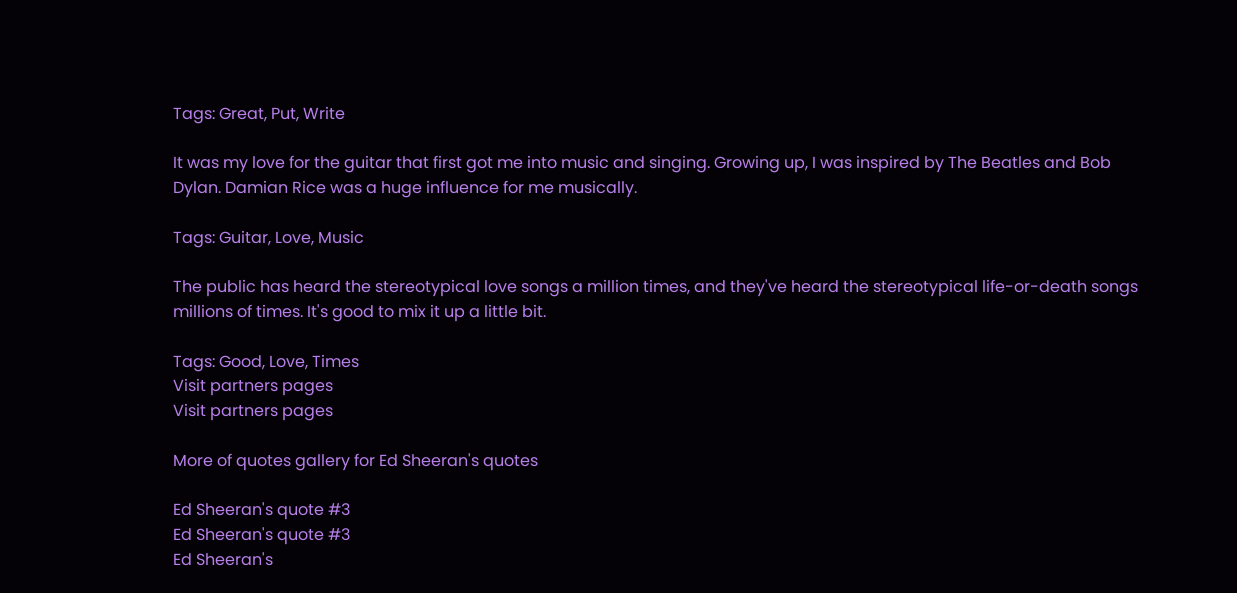Tags: Great, Put, Write

It was my love for the guitar that first got me into music and singing. Growing up, I was inspired by The Beatles and Bob Dylan. Damian Rice was a huge influence for me musically.

Tags: Guitar, Love, Music

The public has heard the stereotypical love songs a million times, and they've heard the stereotypical life-or-death songs millions of times. It's good to mix it up a little bit.

Tags: Good, Love, Times
Visit partners pages
Visit partners pages

More of quotes gallery for Ed Sheeran's quotes

Ed Sheeran's quote #3
Ed Sheeran's quote #3
Ed Sheeran's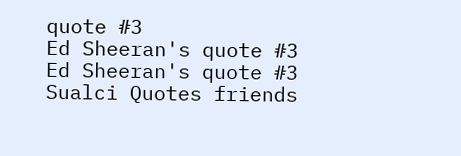quote #3
Ed Sheeran's quote #3
Ed Sheeran's quote #3
Sualci Quotes friends